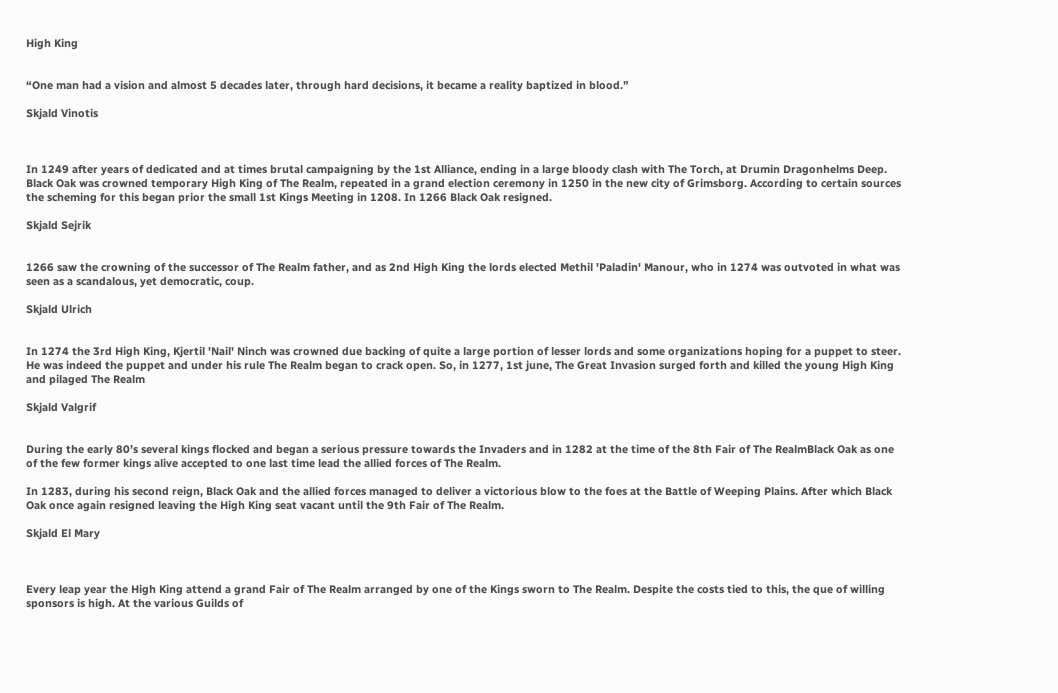High King


“One man had a vision and almost 5 decades later, through hard decisions, it became a reality baptized in blood.”

Skjald Vinotis



In 1249 after years of dedicated and at times brutal campaigning by the 1st Alliance, ending in a large bloody clash with The Torch, at Drumin Dragonhelms Deep. Black Oak was crowned temporary High King of The Realm, repeated in a grand election ceremony in 1250 in the new city of Grimsborg. According to certain sources the scheming for this began prior the small 1st Kings Meeting in 1208. In 1266 Black Oak resigned.

Skjald Sejrik


1266 saw the crowning of the successor of The Realm father, and as 2nd High King the lords elected Methil 'Paladin' Manour, who in 1274 was outvoted in what was seen as a scandalous, yet democratic, coup.

Skjald Ulrich


In 1274 the 3rd High King, Kjertil 'Nail' Ninch was crowned due backing of quite a large portion of lesser lords and some organizations hoping for a puppet to steer. He was indeed the puppet and under his rule The Realm began to crack open. So, in 1277, 1st june, The Great Invasion surged forth and killed the young High King and pilaged The Realm

Skjald Valgrif


During the early 80’s several kings flocked and began a serious pressure towards the Invaders and in 1282 at the time of the 8th Fair of The RealmBlack Oak as one of the few former kings alive accepted to one last time lead the allied forces of The Realm.

In 1283, during his second reign, Black Oak and the allied forces managed to deliver a victorious blow to the foes at the Battle of Weeping Plains. After which Black Oak once again resigned leaving the High King seat vacant until the 9th Fair of The Realm.

Skjald El Mary



Every leap year the High King attend a grand Fair of The Realm arranged by one of the Kings sworn to The Realm. Despite the costs tied to this, the que of willing sponsors is high. At the various Guilds of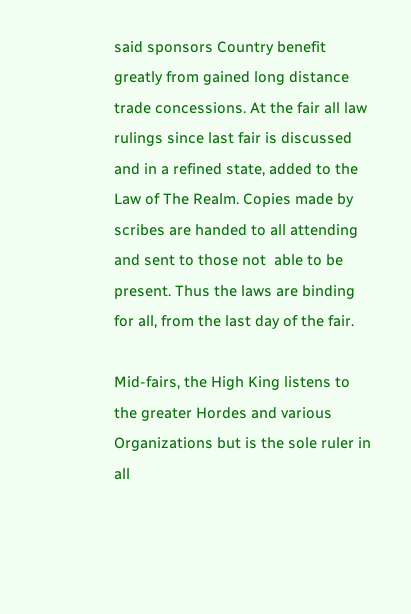said sponsors Country benefit greatly from gained long distance trade concessions. At the fair all law rulings since last fair is discussed and in a refined state, added to the Law of The Realm. Copies made by scribes are handed to all attending and sent to those not  able to be present. Thus the laws are binding for all, from the last day of the fair.

Mid-fairs, the High King listens to the greater Hordes and various Organizations but is the sole ruler in all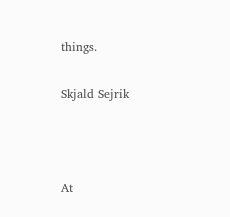things.

Skjald Sejrik



At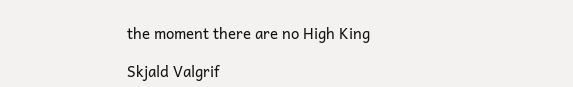the moment there are no High King

Skjald Valgrif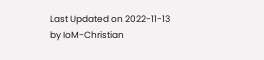Last Updated on 2022-11-13 by IoM-Christian